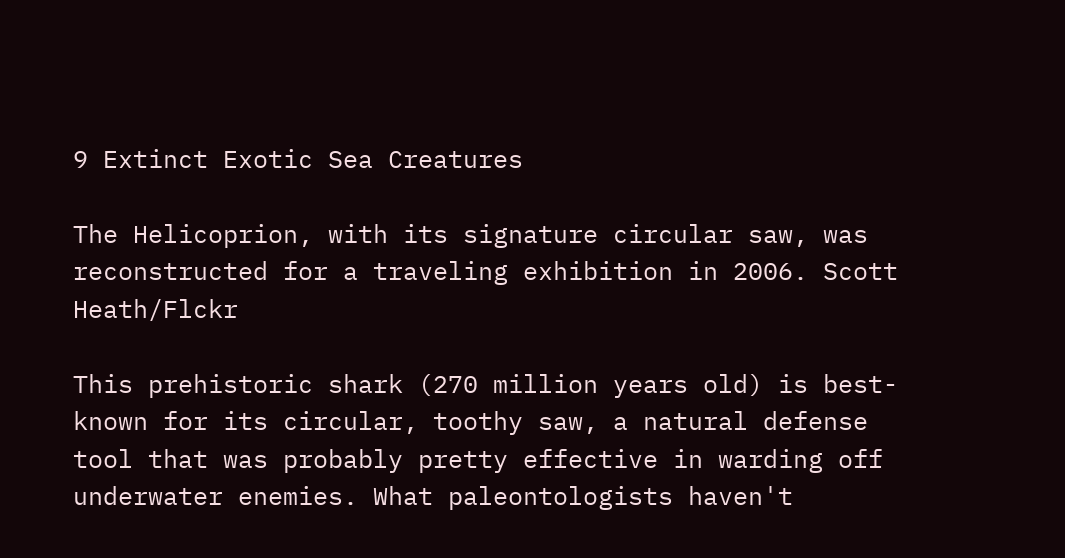9 Extinct Exotic Sea Creatures

The Helicoprion, with its signature circular saw, was reconstructed for a traveling exhibition in 2006. Scott Heath/Flckr

This prehistoric shark (270 million years old) is best-known for its circular, toothy saw, a natural defense tool that was probably pretty effective in warding off underwater enemies. What paleontologists haven't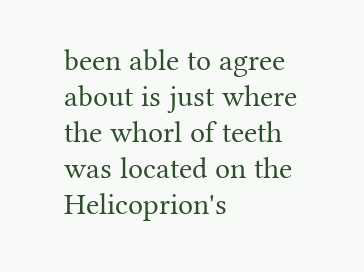been able to agree about is just where the whorl of teeth was located on the Helicoprion's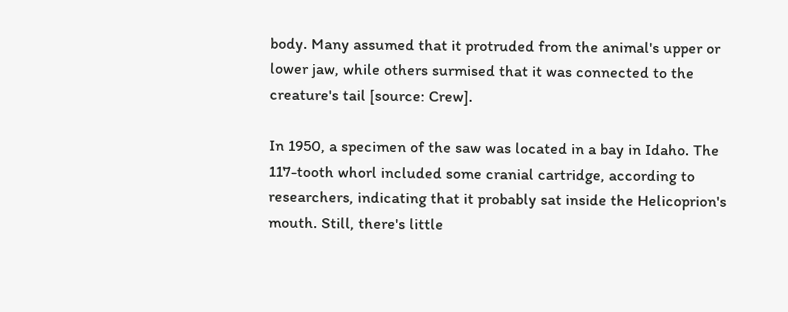body. Many assumed that it protruded from the animal's upper or lower jaw, while others surmised that it was connected to the creature's tail [source: Crew].

In 1950, a specimen of the saw was located in a bay in Idaho. The 117-tooth whorl included some cranial cartridge, according to researchers, indicating that it probably sat inside the Helicoprion's mouth. Still, there's little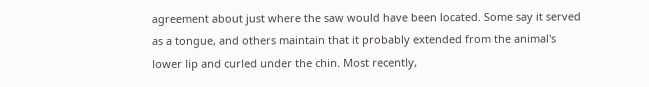agreement about just where the saw would have been located. Some say it served as a tongue, and others maintain that it probably extended from the animal's lower lip and curled under the chin. Most recently,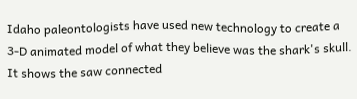Idaho paleontologists have used new technology to create a 3-D animated model of what they believe was the shark's skull. It shows the saw connected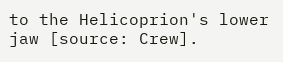to the Helicoprion's lower jaw [source: Crew].